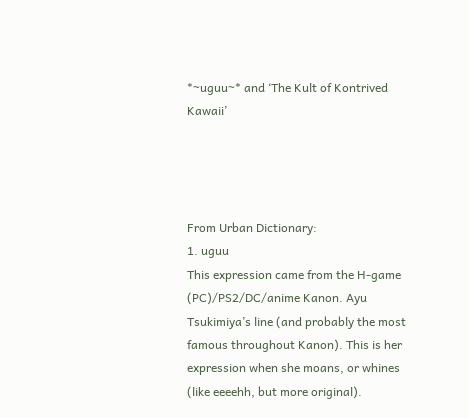*~uguu~* and ‘The Kult of Kontrived Kawaii’




From Urban Dictionary:
1. uguu
This expression came from the H-game (PC)/PS2/DC/anime Kanon. Ayu Tsukimiya’s line (and probably the most famous throughout Kanon). This is her expression when she moans, or whines (like eeeehh, but more original).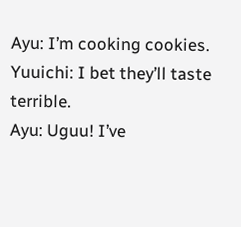Ayu: I’m cooking cookies.
Yuuichi: I bet they’ll taste terrible.
Ayu: Uguu! I’ve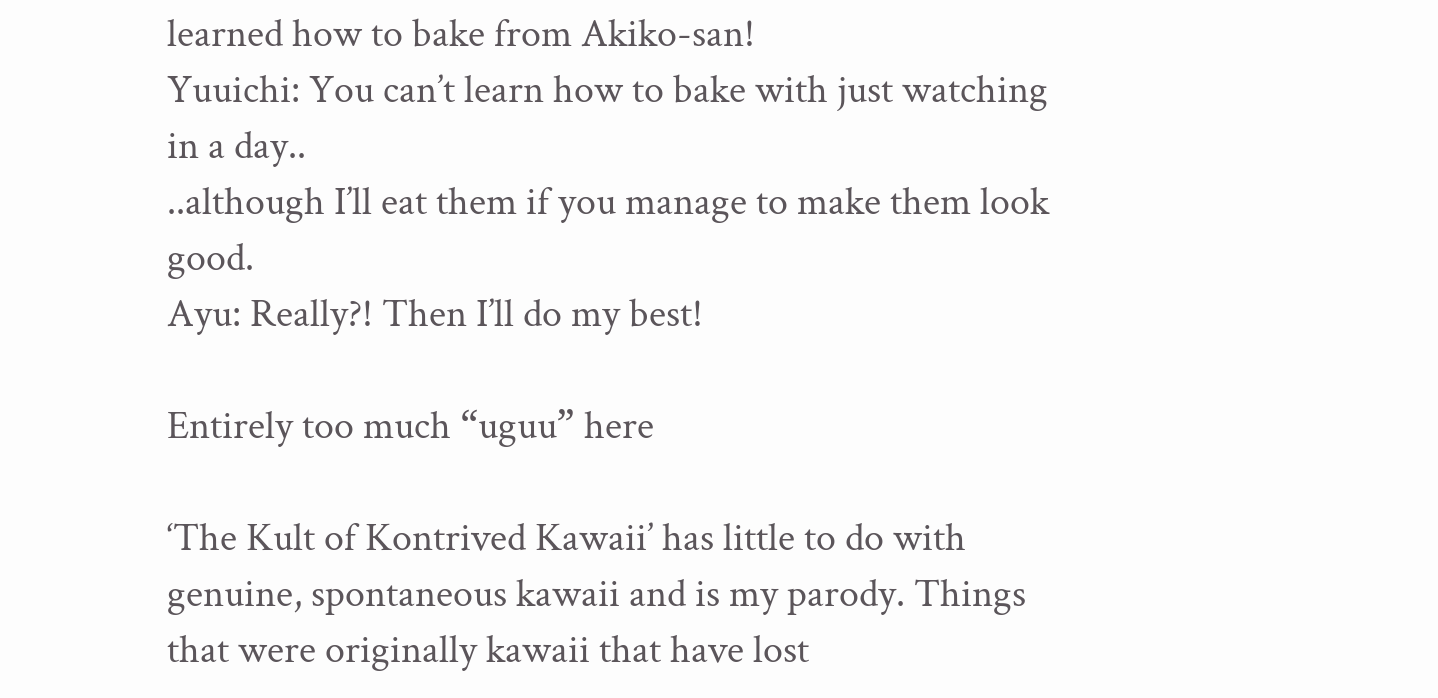learned how to bake from Akiko-san!
Yuuichi: You can’t learn how to bake with just watching in a day..
..although I’ll eat them if you manage to make them look good.
Ayu: Really?! Then I’ll do my best!

Entirely too much “uguu” here

‘The Kult of Kontrived Kawaii’ has little to do with genuine, spontaneous kawaii and is my parody. Things that were originally kawaii that have lost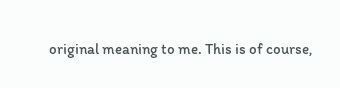original meaning to me. This is of course,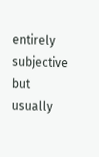entirely subjective but usually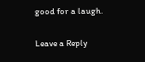good for a laugh.

Leave a Reply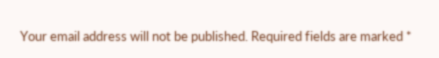Your email address will not be published. Required fields are marked *